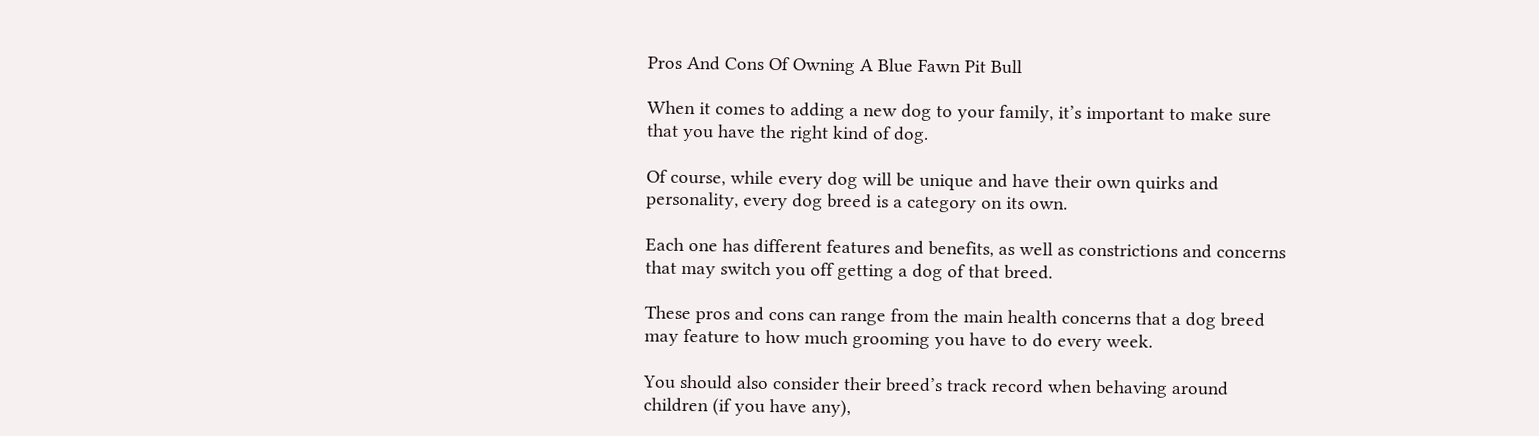Pros And Cons Of Owning A Blue Fawn Pit Bull

When it comes to adding a new dog to your family, it’s important to make sure that you have the right kind of dog.

Of course, while every dog will be unique and have their own quirks and personality, every dog breed is a category on its own.

Each one has different features and benefits, as well as constrictions and concerns that may switch you off getting a dog of that breed.

These pros and cons can range from the main health concerns that a dog breed may feature to how much grooming you have to do every week.

You should also consider their breed’s track record when behaving around children (if you have any),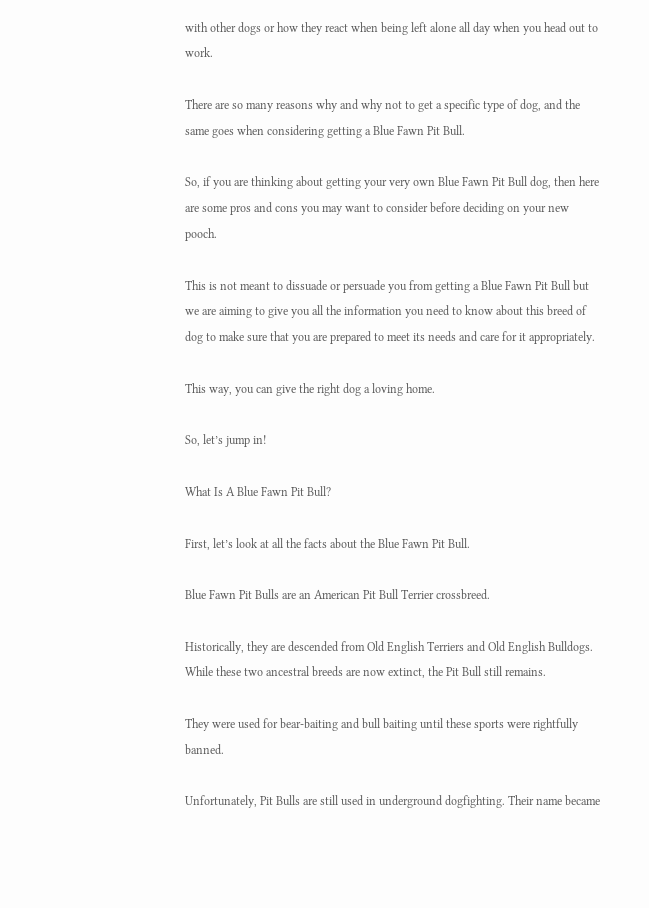with other dogs or how they react when being left alone all day when you head out to work.

There are so many reasons why and why not to get a specific type of dog, and the same goes when considering getting a Blue Fawn Pit Bull.

So, if you are thinking about getting your very own Blue Fawn Pit Bull dog, then here are some pros and cons you may want to consider before deciding on your new pooch.

This is not meant to dissuade or persuade you from getting a Blue Fawn Pit Bull but we are aiming to give you all the information you need to know about this breed of dog to make sure that you are prepared to meet its needs and care for it appropriately.

This way, you can give the right dog a loving home.

So, let’s jump in!

What Is A Blue Fawn Pit Bull?

First, let’s look at all the facts about the Blue Fawn Pit Bull.

Blue Fawn Pit Bulls are an American Pit Bull Terrier crossbreed.

Historically, they are descended from Old English Terriers and Old English Bulldogs. While these two ancestral breeds are now extinct, the Pit Bull still remains.

They were used for bear-baiting and bull baiting until these sports were rightfully banned.

Unfortunately, Pit Bulls are still used in underground dogfighting. Their name became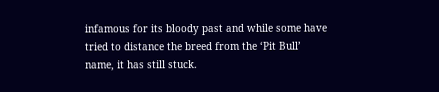infamous for its bloody past and while some have tried to distance the breed from the ‘Pit Bull’ name, it has still stuck.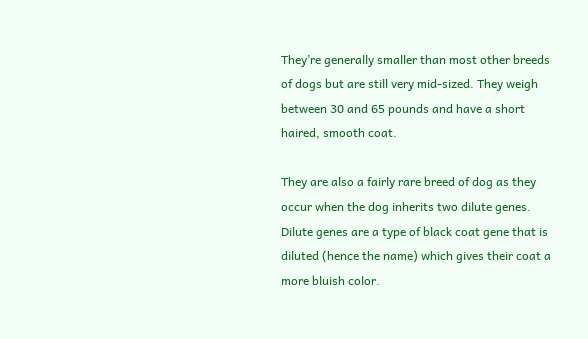They’re generally smaller than most other breeds of dogs but are still very mid-sized. They weigh between 30 and 65 pounds and have a short haired, smooth coat.

They are also a fairly rare breed of dog as they occur when the dog inherits two dilute genes. Dilute genes are a type of black coat gene that is diluted (hence the name) which gives their coat a more bluish color.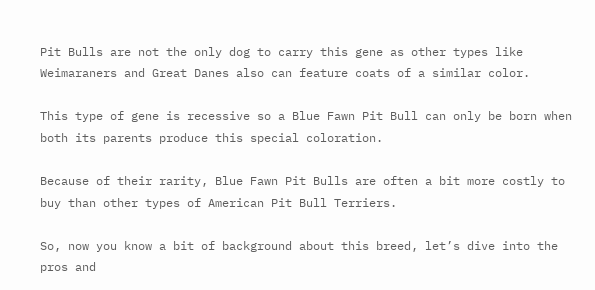Pit Bulls are not the only dog to carry this gene as other types like Weimaraners and Great Danes also can feature coats of a similar color.

This type of gene is recessive so a Blue Fawn Pit Bull can only be born when both its parents produce this special coloration.

Because of their rarity, Blue Fawn Pit Bulls are often a bit more costly to buy than other types of American Pit Bull Terriers.

So, now you know a bit of background about this breed, let’s dive into the pros and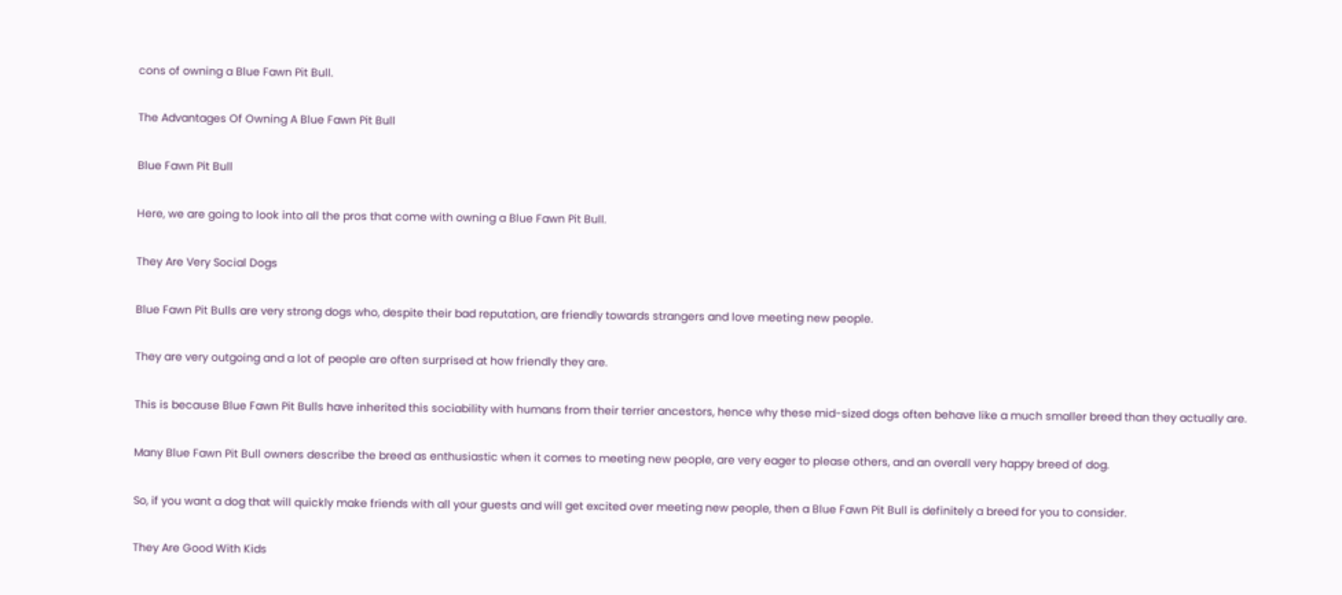cons of owning a Blue Fawn Pit Bull.

The Advantages Of Owning A Blue Fawn Pit Bull

Blue Fawn Pit Bull

Here, we are going to look into all the pros that come with owning a Blue Fawn Pit Bull.

They Are Very Social Dogs

Blue Fawn Pit Bulls are very strong dogs who, despite their bad reputation, are friendly towards strangers and love meeting new people.

They are very outgoing and a lot of people are often surprised at how friendly they are.

This is because Blue Fawn Pit Bulls have inherited this sociability with humans from their terrier ancestors, hence why these mid-sized dogs often behave like a much smaller breed than they actually are.

Many Blue Fawn Pit Bull owners describe the breed as enthusiastic when it comes to meeting new people, are very eager to please others, and an overall very happy breed of dog.

So, if you want a dog that will quickly make friends with all your guests and will get excited over meeting new people, then a Blue Fawn Pit Bull is definitely a breed for you to consider.

They Are Good With Kids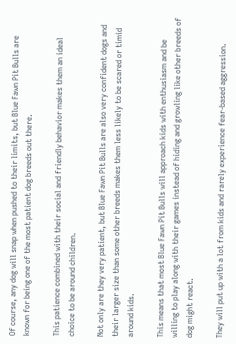Of course, any dog will snap when pushed to their limits, but Blue Fawn Pit Bulls are known for being one of the most patient dog breeds out there.

This patience combined with their social and friendly behavior makes them an ideal choice to be around children.

Not only are they very patient, but Blue Fawn Pit Bulls are also very confident dogs and their larger size than some other breeds makes them less likely to be scared or timid around kids.

This means that most Blue Fawn Pit Bulls will approach kids with enthusiasm and be willing to play along with their games instead of hiding and growling like other breeds of dog might react.

They will put up with a lot from kids and rarely experience fear-based aggression.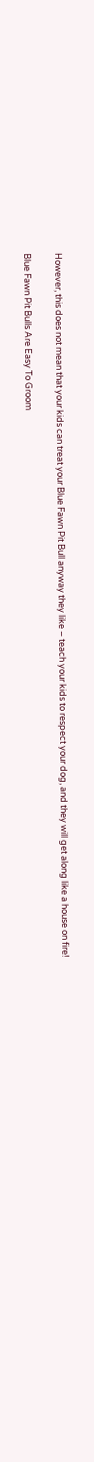However, this does not mean that your kids can treat your Blue Fawn Pit Bull anyway they like – teach your kids to respect your dog, and they will get along like a house on fire!

Blue Fawn Pit Bulls Are Easy To Groom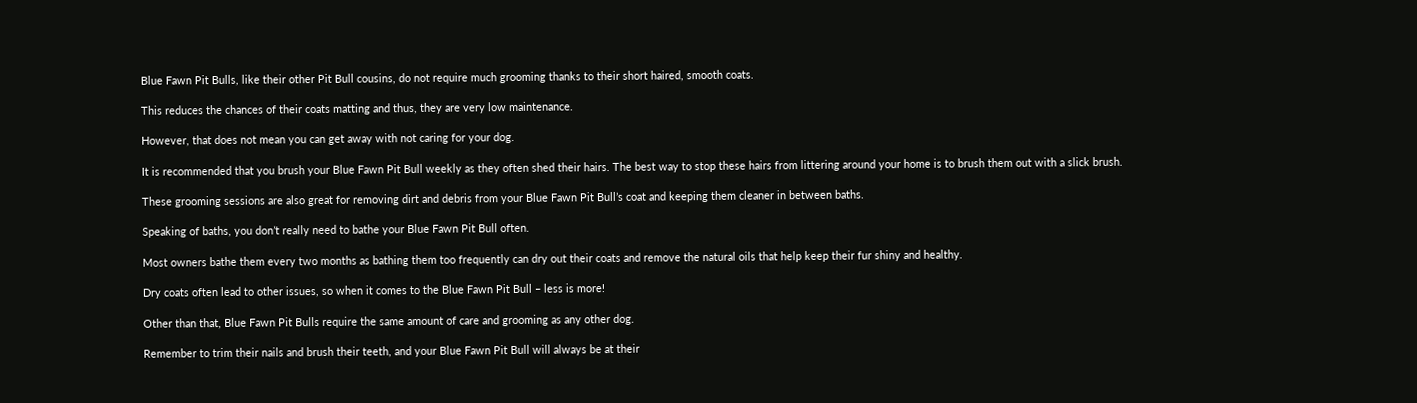Blue Fawn Pit Bulls, like their other Pit Bull cousins, do not require much grooming thanks to their short haired, smooth coats.

This reduces the chances of their coats matting and thus, they are very low maintenance.

However, that does not mean you can get away with not caring for your dog.

It is recommended that you brush your Blue Fawn Pit Bull weekly as they often shed their hairs. The best way to stop these hairs from littering around your home is to brush them out with a slick brush.

These grooming sessions are also great for removing dirt and debris from your Blue Fawn Pit Bull’s coat and keeping them cleaner in between baths.

Speaking of baths, you don’t really need to bathe your Blue Fawn Pit Bull often.

Most owners bathe them every two months as bathing them too frequently can dry out their coats and remove the natural oils that help keep their fur shiny and healthy.

Dry coats often lead to other issues, so when it comes to the Blue Fawn Pit Bull – less is more!

Other than that, Blue Fawn Pit Bulls require the same amount of care and grooming as any other dog.

Remember to trim their nails and brush their teeth, and your Blue Fawn Pit Bull will always be at their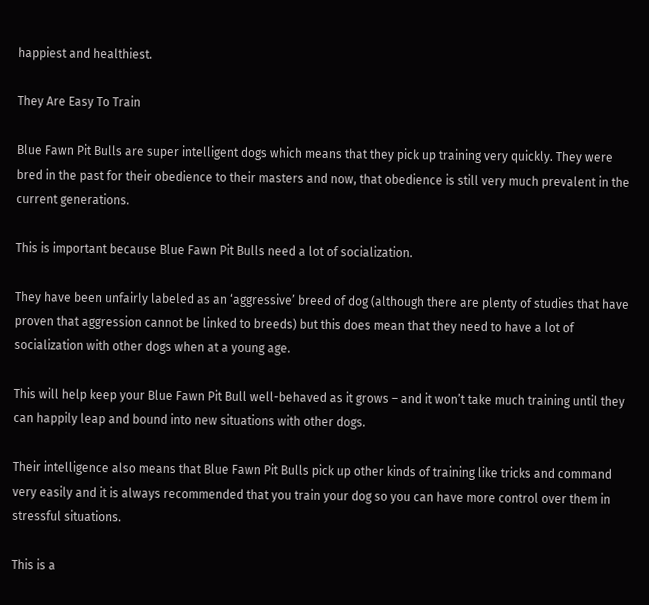happiest and healthiest.

They Are Easy To Train

Blue Fawn Pit Bulls are super intelligent dogs which means that they pick up training very quickly. They were bred in the past for their obedience to their masters and now, that obedience is still very much prevalent in the current generations.

This is important because Blue Fawn Pit Bulls need a lot of socialization.

They have been unfairly labeled as an ‘aggressive’ breed of dog (although there are plenty of studies that have proven that aggression cannot be linked to breeds) but this does mean that they need to have a lot of socialization with other dogs when at a young age.

This will help keep your Blue Fawn Pit Bull well-behaved as it grows – and it won’t take much training until they can happily leap and bound into new situations with other dogs.

Their intelligence also means that Blue Fawn Pit Bulls pick up other kinds of training like tricks and command very easily and it is always recommended that you train your dog so you can have more control over them in stressful situations.

This is a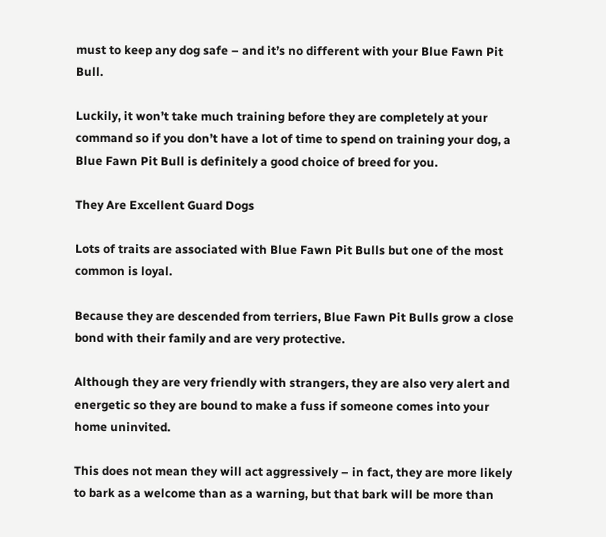must to keep any dog safe – and it’s no different with your Blue Fawn Pit Bull.

Luckily, it won’t take much training before they are completely at your command so if you don’t have a lot of time to spend on training your dog, a Blue Fawn Pit Bull is definitely a good choice of breed for you.

They Are Excellent Guard Dogs

Lots of traits are associated with Blue Fawn Pit Bulls but one of the most common is loyal.

Because they are descended from terriers, Blue Fawn Pit Bulls grow a close bond with their family and are very protective.

Although they are very friendly with strangers, they are also very alert and energetic so they are bound to make a fuss if someone comes into your home uninvited.

This does not mean they will act aggressively – in fact, they are more likely to bark as a welcome than as a warning, but that bark will be more than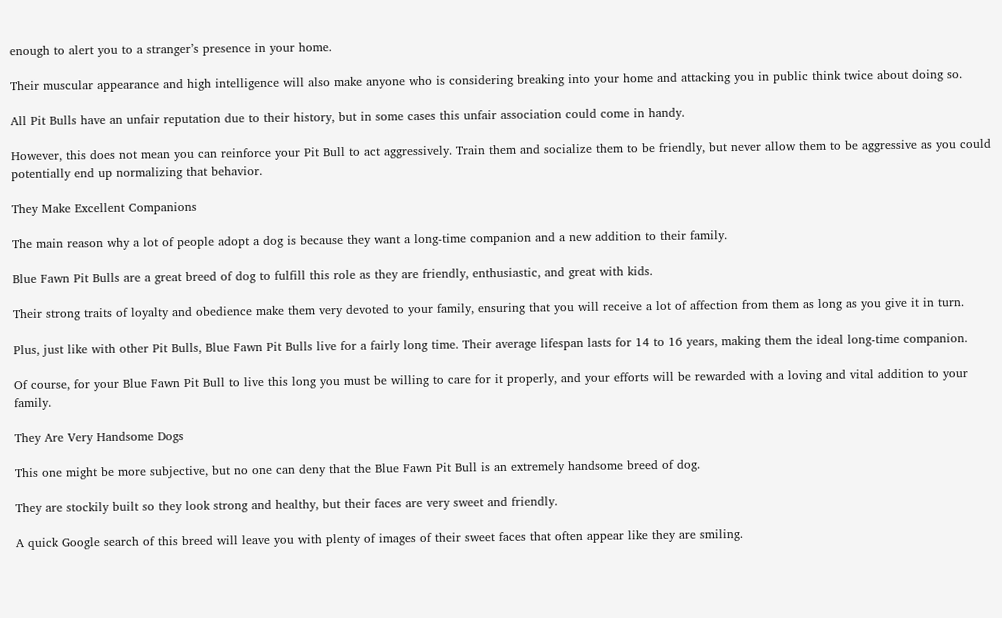enough to alert you to a stranger’s presence in your home.

Their muscular appearance and high intelligence will also make anyone who is considering breaking into your home and attacking you in public think twice about doing so.

All Pit Bulls have an unfair reputation due to their history, but in some cases this unfair association could come in handy.

However, this does not mean you can reinforce your Pit Bull to act aggressively. Train them and socialize them to be friendly, but never allow them to be aggressive as you could potentially end up normalizing that behavior.

They Make Excellent Companions

The main reason why a lot of people adopt a dog is because they want a long-time companion and a new addition to their family.

Blue Fawn Pit Bulls are a great breed of dog to fulfill this role as they are friendly, enthusiastic, and great with kids.

Their strong traits of loyalty and obedience make them very devoted to your family, ensuring that you will receive a lot of affection from them as long as you give it in turn.

Plus, just like with other Pit Bulls, Blue Fawn Pit Bulls live for a fairly long time. Their average lifespan lasts for 14 to 16 years, making them the ideal long-time companion.

Of course, for your Blue Fawn Pit Bull to live this long you must be willing to care for it properly, and your efforts will be rewarded with a loving and vital addition to your family.

They Are Very Handsome Dogs

This one might be more subjective, but no one can deny that the Blue Fawn Pit Bull is an extremely handsome breed of dog.

They are stockily built so they look strong and healthy, but their faces are very sweet and friendly.

A quick Google search of this breed will leave you with plenty of images of their sweet faces that often appear like they are smiling.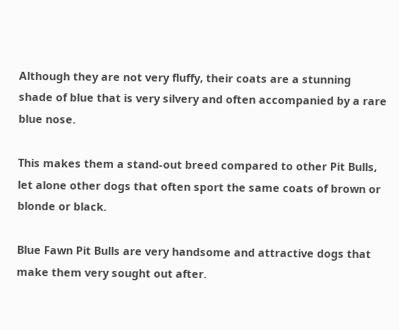Although they are not very fluffy, their coats are a stunning shade of blue that is very silvery and often accompanied by a rare blue nose.

This makes them a stand-out breed compared to other Pit Bulls, let alone other dogs that often sport the same coats of brown or blonde or black.

Blue Fawn Pit Bulls are very handsome and attractive dogs that make them very sought out after.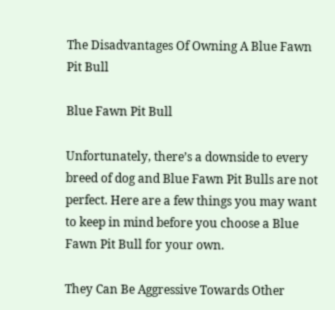The Disadvantages Of Owning A Blue Fawn Pit Bull

Blue Fawn Pit Bull

Unfortunately, there’s a downside to every breed of dog and Blue Fawn Pit Bulls are not perfect. Here are a few things you may want to keep in mind before you choose a Blue Fawn Pit Bull for your own.

They Can Be Aggressive Towards Other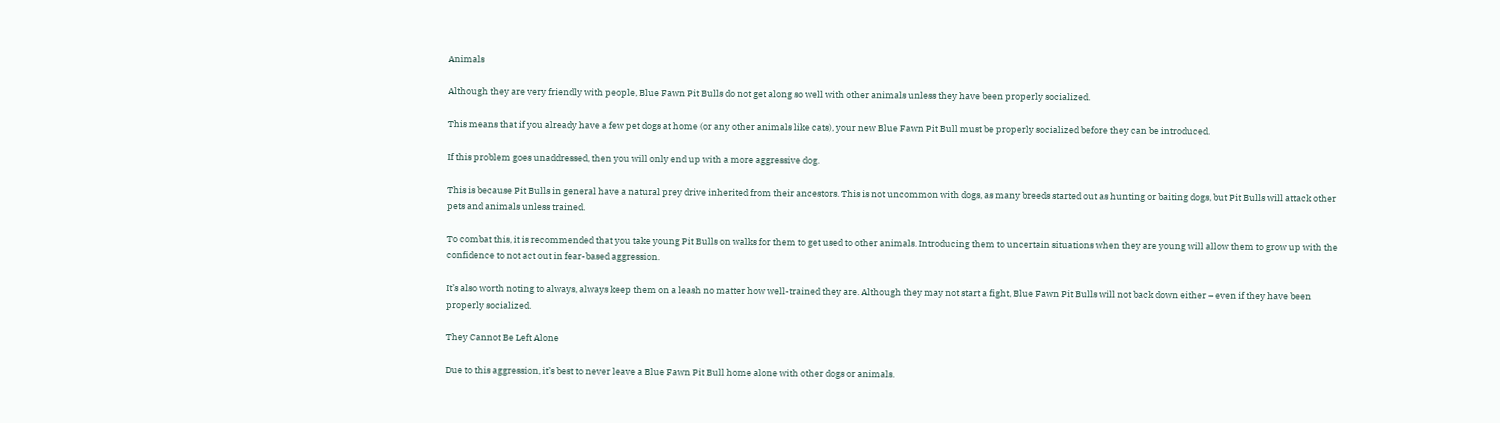Animals

Although they are very friendly with people, Blue Fawn Pit Bulls do not get along so well with other animals unless they have been properly socialized.

This means that if you already have a few pet dogs at home (or any other animals like cats), your new Blue Fawn Pit Bull must be properly socialized before they can be introduced.

If this problem goes unaddressed, then you will only end up with a more aggressive dog.

This is because Pit Bulls in general have a natural prey drive inherited from their ancestors. This is not uncommon with dogs, as many breeds started out as hunting or baiting dogs, but Pit Bulls will attack other pets and animals unless trained.

To combat this, it is recommended that you take young Pit Bulls on walks for them to get used to other animals. Introducing them to uncertain situations when they are young will allow them to grow up with the confidence to not act out in fear-based aggression.

It’s also worth noting to always, always keep them on a leash no matter how well-trained they are. Although they may not start a fight, Blue Fawn Pit Bulls will not back down either – even if they have been properly socialized.

They Cannot Be Left Alone

Due to this aggression, it’s best to never leave a Blue Fawn Pit Bull home alone with other dogs or animals.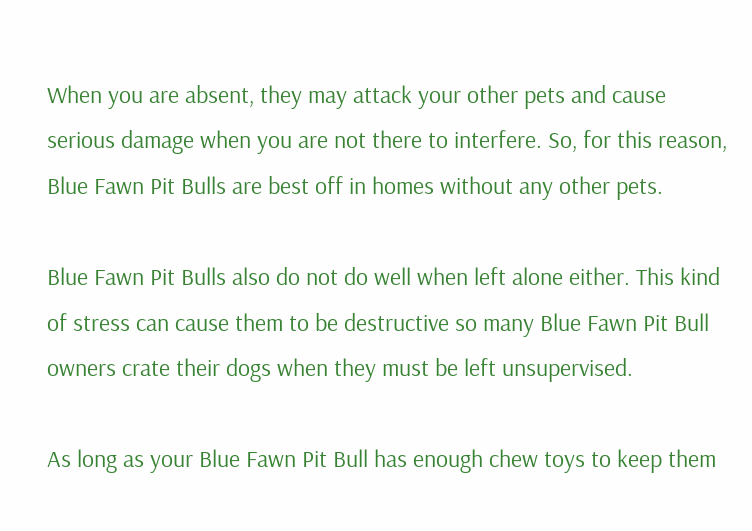When you are absent, they may attack your other pets and cause serious damage when you are not there to interfere. So, for this reason, Blue Fawn Pit Bulls are best off in homes without any other pets.

Blue Fawn Pit Bulls also do not do well when left alone either. This kind of stress can cause them to be destructive so many Blue Fawn Pit Bull owners crate their dogs when they must be left unsupervised.

As long as your Blue Fawn Pit Bull has enough chew toys to keep them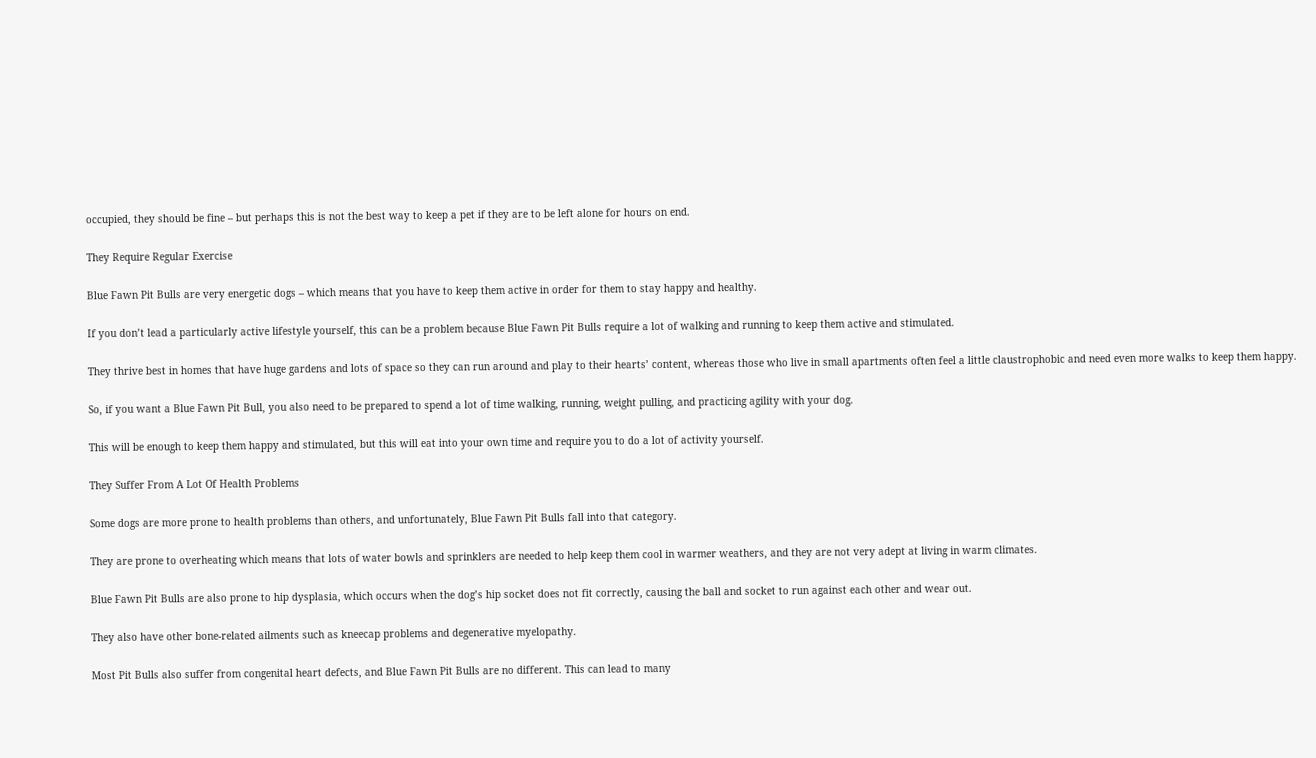occupied, they should be fine – but perhaps this is not the best way to keep a pet if they are to be left alone for hours on end.

They Require Regular Exercise

Blue Fawn Pit Bulls are very energetic dogs – which means that you have to keep them active in order for them to stay happy and healthy.

If you don’t lead a particularly active lifestyle yourself, this can be a problem because Blue Fawn Pit Bulls require a lot of walking and running to keep them active and stimulated.

They thrive best in homes that have huge gardens and lots of space so they can run around and play to their hearts’ content, whereas those who live in small apartments often feel a little claustrophobic and need even more walks to keep them happy.

So, if you want a Blue Fawn Pit Bull, you also need to be prepared to spend a lot of time walking, running, weight pulling, and practicing agility with your dog.

This will be enough to keep them happy and stimulated, but this will eat into your own time and require you to do a lot of activity yourself.

They Suffer From A Lot Of Health Problems

Some dogs are more prone to health problems than others, and unfortunately, Blue Fawn Pit Bulls fall into that category.

They are prone to overheating which means that lots of water bowls and sprinklers are needed to help keep them cool in warmer weathers, and they are not very adept at living in warm climates.

Blue Fawn Pit Bulls are also prone to hip dysplasia, which occurs when the dog’s hip socket does not fit correctly, causing the ball and socket to run against each other and wear out.

They also have other bone-related ailments such as kneecap problems and degenerative myelopathy.

Most Pit Bulls also suffer from congenital heart defects, and Blue Fawn Pit Bulls are no different. This can lead to many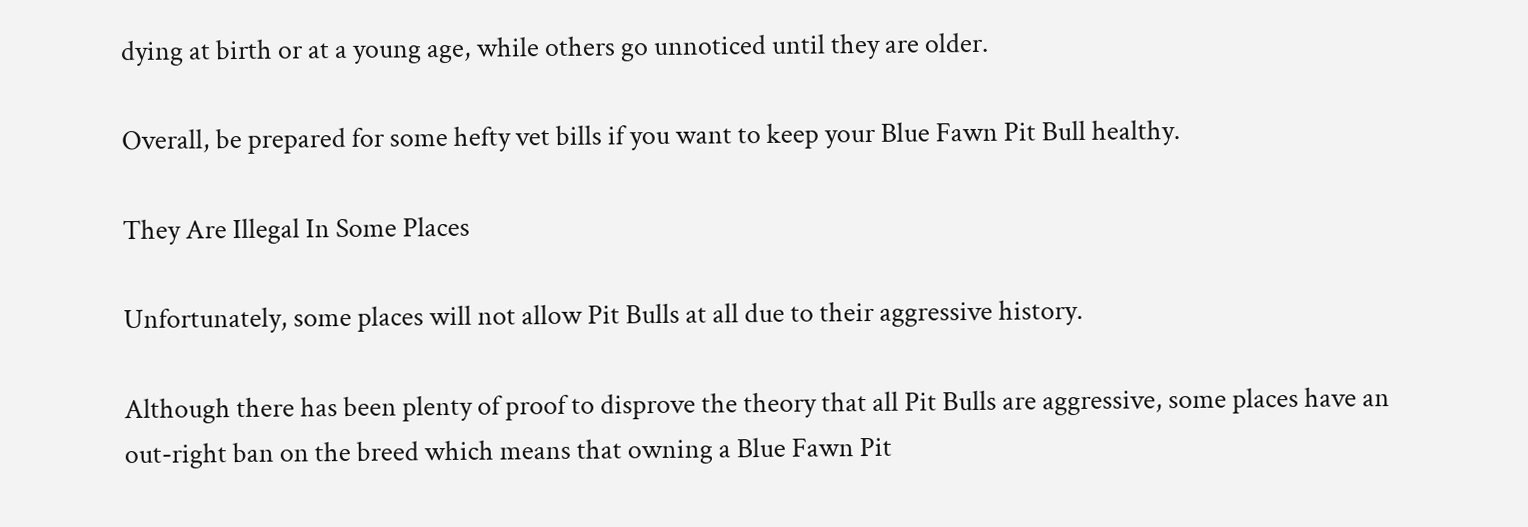dying at birth or at a young age, while others go unnoticed until they are older.

Overall, be prepared for some hefty vet bills if you want to keep your Blue Fawn Pit Bull healthy.

They Are Illegal In Some Places

Unfortunately, some places will not allow Pit Bulls at all due to their aggressive history.

Although there has been plenty of proof to disprove the theory that all Pit Bulls are aggressive, some places have an out-right ban on the breed which means that owning a Blue Fawn Pit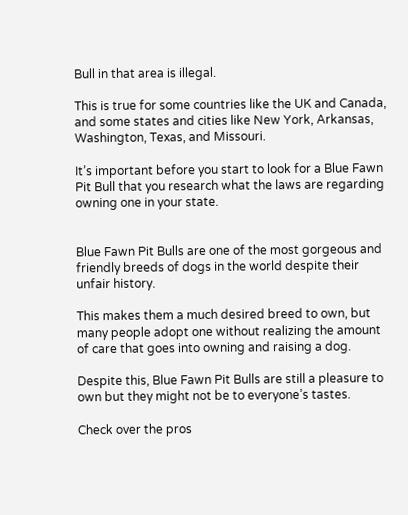Bull in that area is illegal.

This is true for some countries like the UK and Canada, and some states and cities like New York, Arkansas, Washington, Texas, and Missouri.

It’s important before you start to look for a Blue Fawn Pit Bull that you research what the laws are regarding owning one in your state.


Blue Fawn Pit Bulls are one of the most gorgeous and friendly breeds of dogs in the world despite their unfair history.

This makes them a much desired breed to own, but many people adopt one without realizing the amount of care that goes into owning and raising a dog.

Despite this, Blue Fawn Pit Bulls are still a pleasure to own but they might not be to everyone’s tastes.

Check over the pros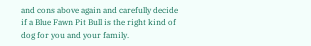and cons above again and carefully decide if a Blue Fawn Pit Bull is the right kind of dog for you and your family.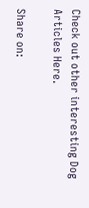Check out other interesting Dog Articles Here.

Share on: